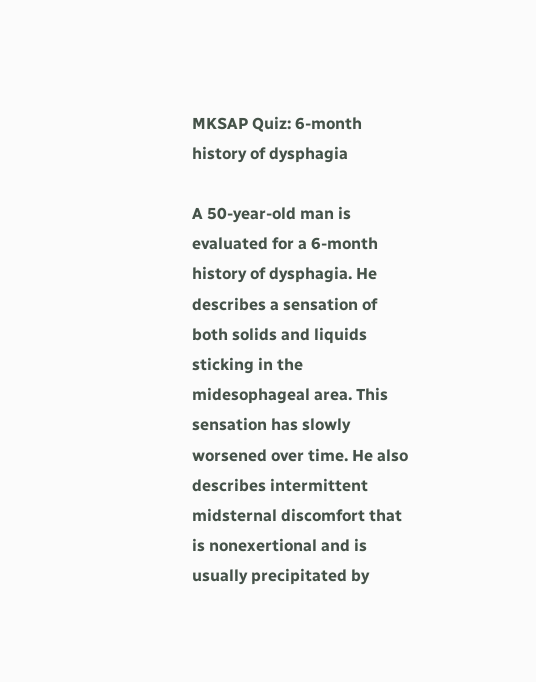MKSAP Quiz: 6-month history of dysphagia

A 50-year-old man is evaluated for a 6-month history of dysphagia. He describes a sensation of both solids and liquids sticking in the midesophageal area. This sensation has slowly worsened over time. He also describes intermittent midsternal discomfort that is nonexertional and is usually precipitated by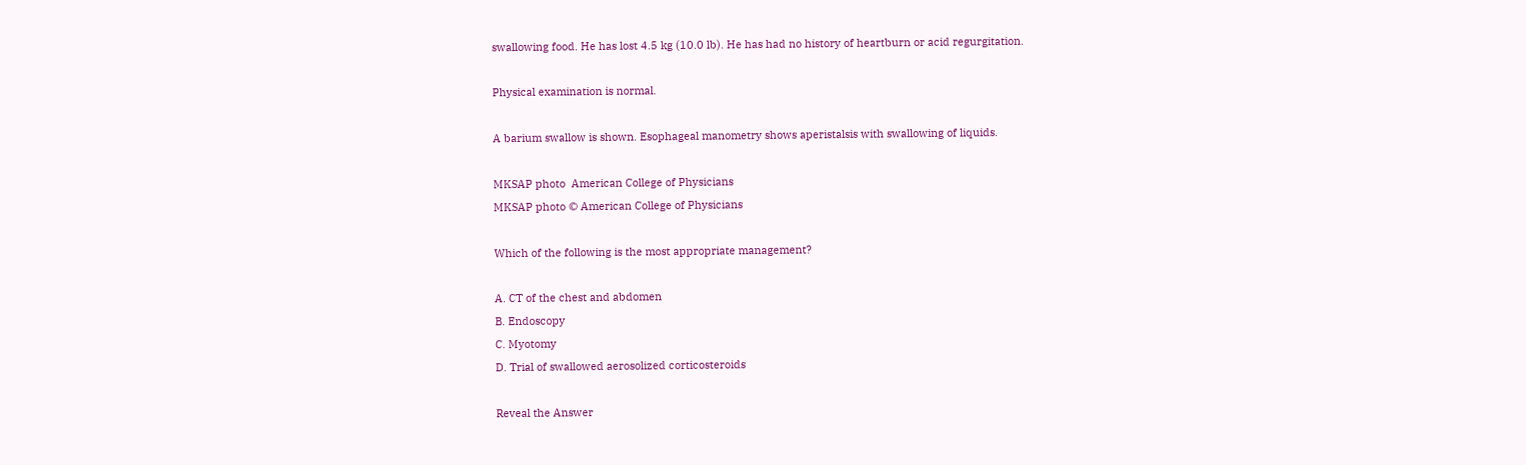swallowing food. He has lost 4.5 kg (10.0 lb). He has had no history of heartburn or acid regurgitation.

Physical examination is normal.

A barium swallow is shown. Esophageal manometry shows aperistalsis with swallowing of liquids.

MKSAP photo  American College of Physicians
MKSAP photo © American College of Physicians

Which of the following is the most appropriate management?

A. CT of the chest and abdomen
B. Endoscopy
C. Myotomy
D. Trial of swallowed aerosolized corticosteroids

Reveal the Answer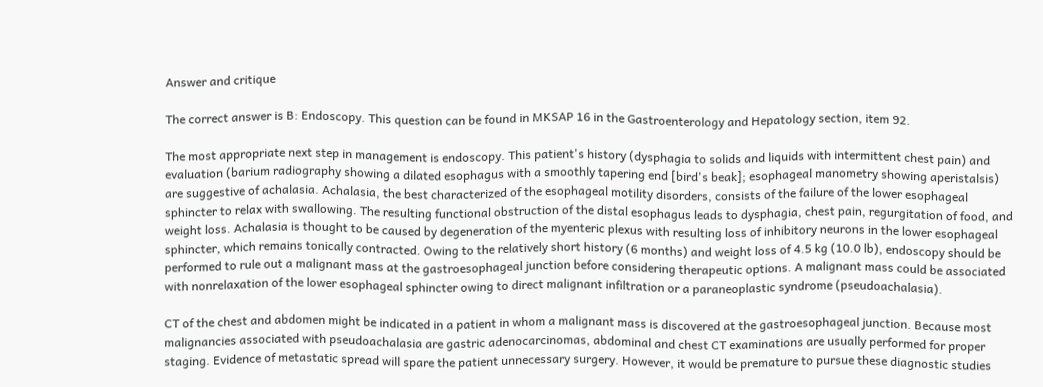Answer and critique

The correct answer is B: Endoscopy. This question can be found in MKSAP 16 in the Gastroenterology and Hepatology section, item 92.

The most appropriate next step in management is endoscopy. This patient's history (dysphagia to solids and liquids with intermittent chest pain) and evaluation (barium radiography showing a dilated esophagus with a smoothly tapering end [bird's beak]; esophageal manometry showing aperistalsis) are suggestive of achalasia. Achalasia, the best characterized of the esophageal motility disorders, consists of the failure of the lower esophageal sphincter to relax with swallowing. The resulting functional obstruction of the distal esophagus leads to dysphagia, chest pain, regurgitation of food, and weight loss. Achalasia is thought to be caused by degeneration of the myenteric plexus with resulting loss of inhibitory neurons in the lower esophageal sphincter, which remains tonically contracted. Owing to the relatively short history (6 months) and weight loss of 4.5 kg (10.0 lb), endoscopy should be performed to rule out a malignant mass at the gastroesophageal junction before considering therapeutic options. A malignant mass could be associated with nonrelaxation of the lower esophageal sphincter owing to direct malignant infiltration or a paraneoplastic syndrome (pseudoachalasia).

CT of the chest and abdomen might be indicated in a patient in whom a malignant mass is discovered at the gastroesophageal junction. Because most malignancies associated with pseudoachalasia are gastric adenocarcinomas, abdominal and chest CT examinations are usually performed for proper staging. Evidence of metastatic spread will spare the patient unnecessary surgery. However, it would be premature to pursue these diagnostic studies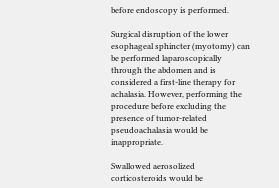before endoscopy is performed.

Surgical disruption of the lower esophageal sphincter (myotomy) can be performed laparoscopically through the abdomen and is considered a first-line therapy for achalasia. However, performing the procedure before excluding the presence of tumor-related pseudoachalasia would be inappropriate.

Swallowed aerosolized corticosteroids would be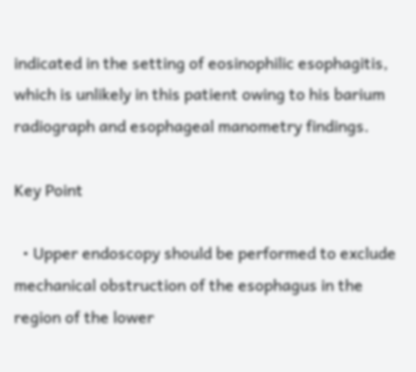indicated in the setting of eosinophilic esophagitis, which is unlikely in this patient owing to his barium radiograph and esophageal manometry findings.

Key Point

  • Upper endoscopy should be performed to exclude mechanical obstruction of the esophagus in the region of the lower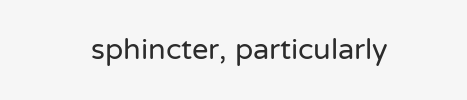sphincter, particularly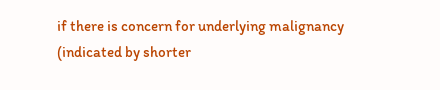if there is concern for underlying malignancy (indicated by shorter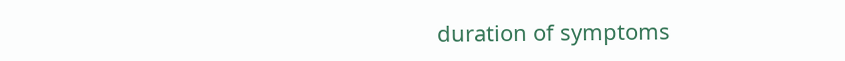duration of symptoms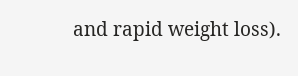and rapid weight loss).